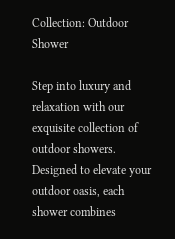Collection: Outdoor Shower

Step into luxury and relaxation with our exquisite collection of outdoor showers. Designed to elevate your outdoor oasis, each shower combines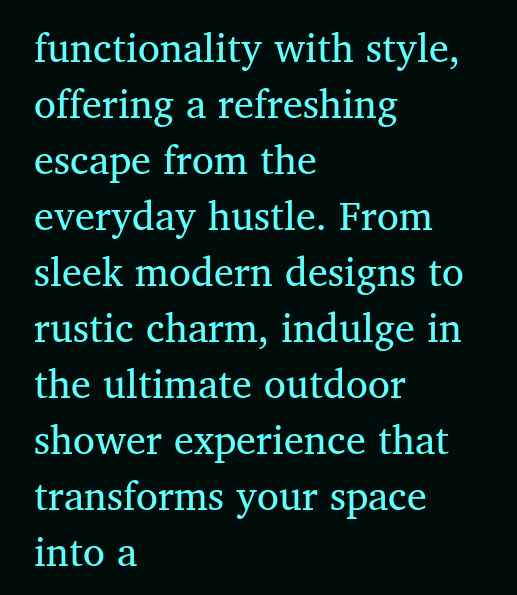functionality with style, offering a refreshing escape from the everyday hustle. From sleek modern designs to rustic charm, indulge in the ultimate outdoor shower experience that transforms your space into a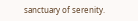sanctuary of serenity.